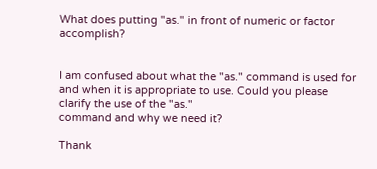What does putting "as." in front of numeric or factor accomplish?


I am confused about what the "as." command is used for and when it is appropriate to use. Could you please clarify the use of the "as."
command and why we need it?

Thank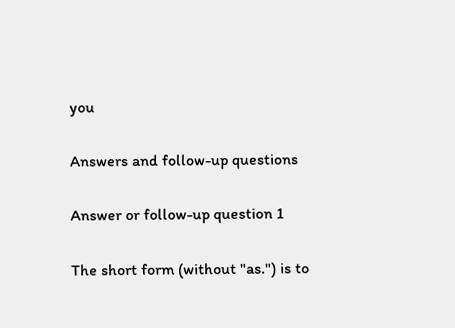you

Answers and follow-up questions

Answer or follow-up question 1

The short form (without "as.") is to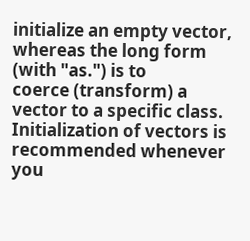initialize an empty vector, whereas the long form (with "as.") is to
coerce (transform) a vector to a specific class. Initialization of vectors is recommended whenever
you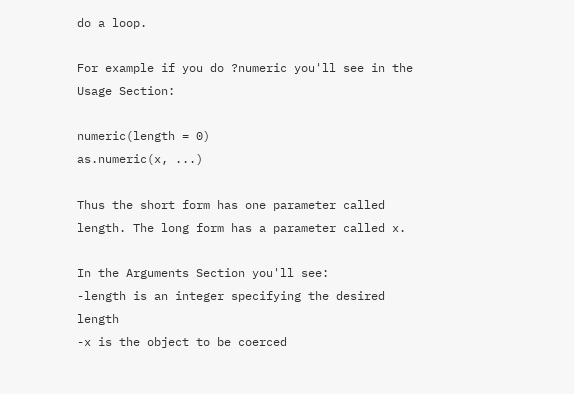do a loop.

For example if you do ?numeric you'll see in the Usage Section:

numeric(length = 0)
as.numeric(x, ...)

Thus the short form has one parameter called length. The long form has a parameter called x.

In the Arguments Section you'll see:
-length is an integer specifying the desired length
-x is the object to be coerced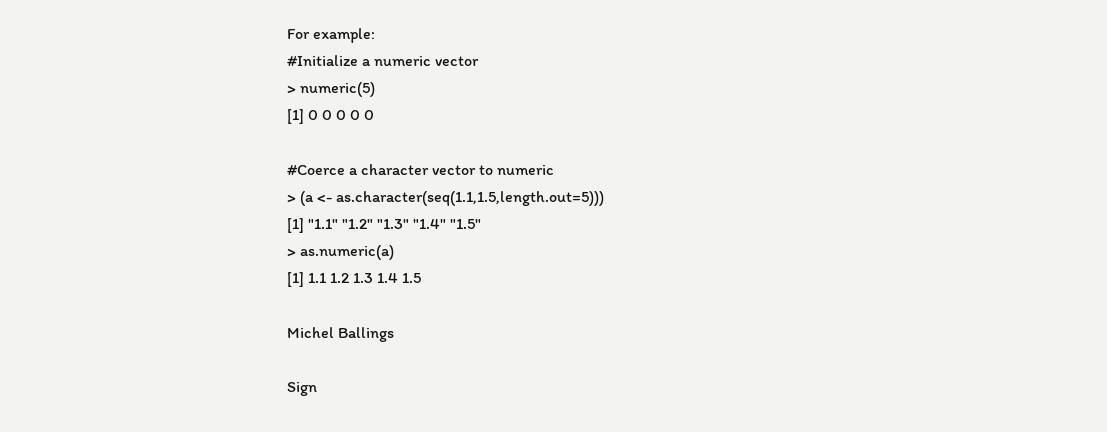For example:
#Initialize a numeric vector
> numeric(5)
[1] 0 0 0 0 0

#Coerce a character vector to numeric
> (a <- as.character(seq(1.1,1.5,length.out=5)))
[1] "1.1" "1.2" "1.3" "1.4" "1.5"
> as.numeric(a)
[1] 1.1 1.2 1.3 1.4 1.5

Michel Ballings

Sign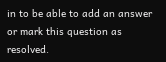in to be able to add an answer or mark this question as resolved.